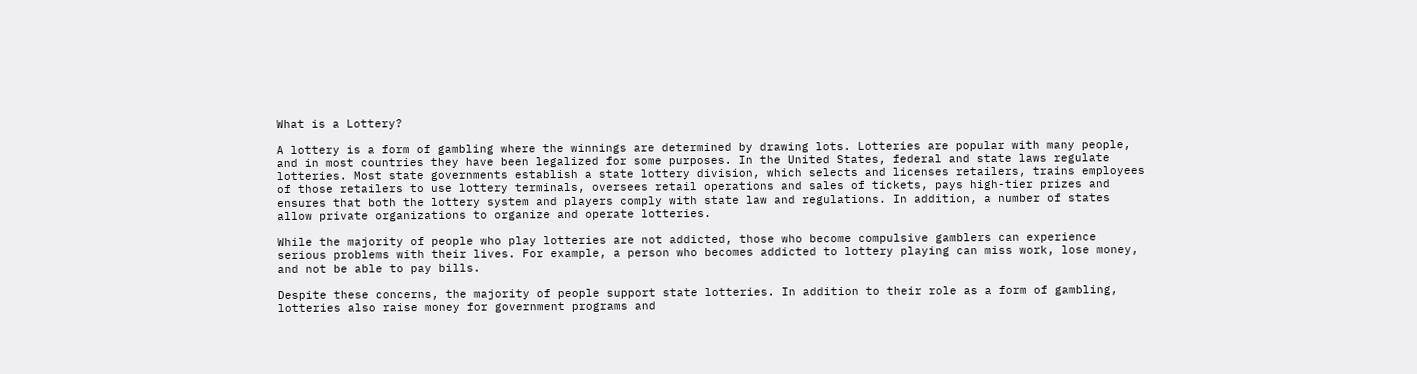What is a Lottery?

A lottery is a form of gambling where the winnings are determined by drawing lots. Lotteries are popular with many people, and in most countries they have been legalized for some purposes. In the United States, federal and state laws regulate lotteries. Most state governments establish a state lottery division, which selects and licenses retailers, trains employees of those retailers to use lottery terminals, oversees retail operations and sales of tickets, pays high-tier prizes and ensures that both the lottery system and players comply with state law and regulations. In addition, a number of states allow private organizations to organize and operate lotteries.

While the majority of people who play lotteries are not addicted, those who become compulsive gamblers can experience serious problems with their lives. For example, a person who becomes addicted to lottery playing can miss work, lose money, and not be able to pay bills.

Despite these concerns, the majority of people support state lotteries. In addition to their role as a form of gambling, lotteries also raise money for government programs and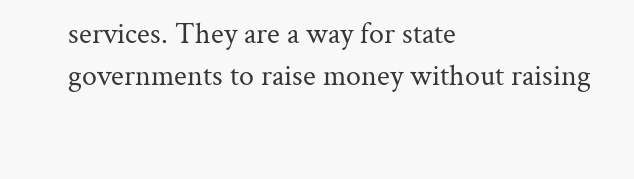services. They are a way for state governments to raise money without raising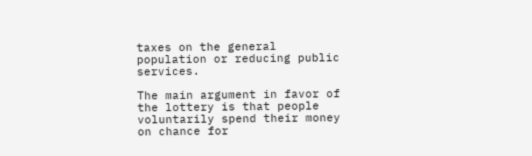taxes on the general population or reducing public services.

The main argument in favor of the lottery is that people voluntarily spend their money on chance for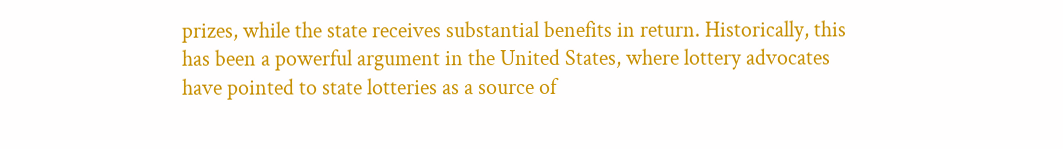prizes, while the state receives substantial benefits in return. Historically, this has been a powerful argument in the United States, where lottery advocates have pointed to state lotteries as a source of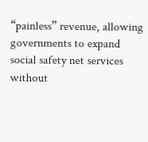“painless” revenue, allowing governments to expand social safety net services without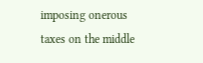imposing onerous taxes on the middle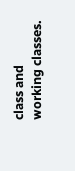class and working classes.